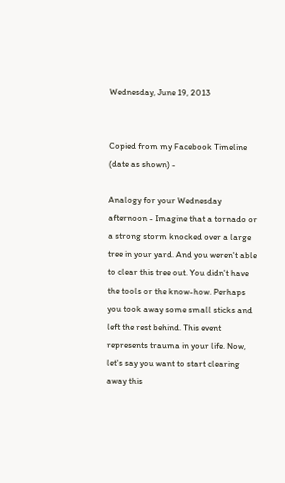Wednesday, June 19, 2013


Copied from my Facebook Timeline (date as shown) -

Analogy for your Wednesday afternoon - Imagine that a tornado or a strong storm knocked over a large tree in your yard. And you weren't able to clear this tree out. You didn't have the tools or the know-how. Perhaps you took away some small sticks and left the rest behind. This event represents trauma in your life. Now, let's say you want to start clearing away this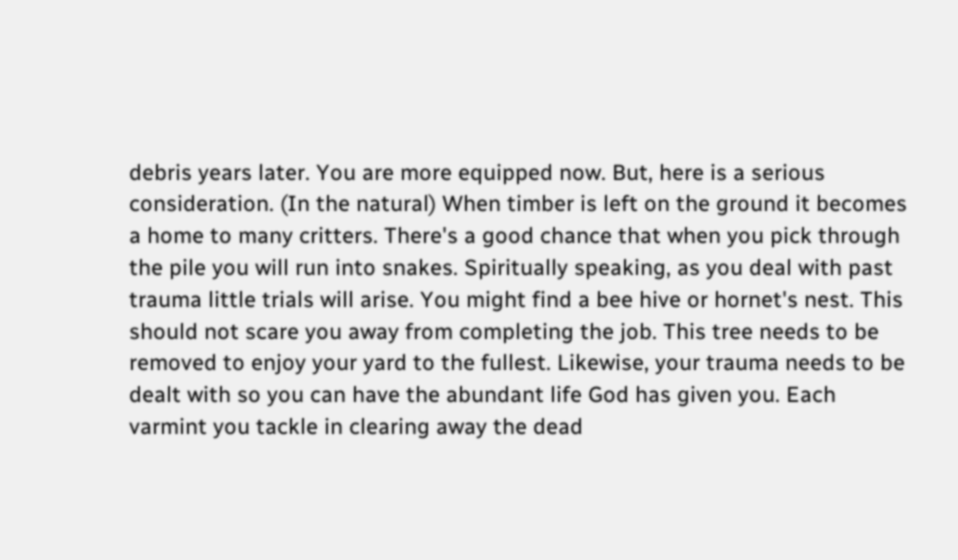debris years later. You are more equipped now. But, here is a serious consideration. (In the natural) When timber is left on the ground it becomes a home to many critters. There's a good chance that when you pick through the pile you will run into snakes. Spiritually speaking, as you deal with past trauma little trials will arise. You might find a bee hive or hornet's nest. This should not scare you away from completing the job. This tree needs to be removed to enjoy your yard to the fullest. Likewise, your trauma needs to be dealt with so you can have the abundant life God has given you. Each varmint you tackle in clearing away the dead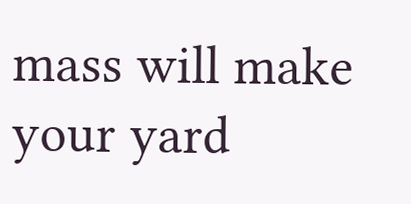mass will make your yard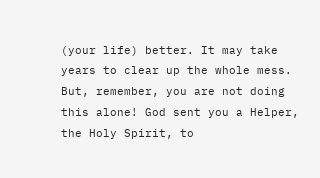(your life) better. It may take years to clear up the whole mess. But, remember, you are not doing this alone! God sent you a Helper, the Holy Spirit, to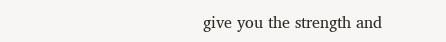give you the strength and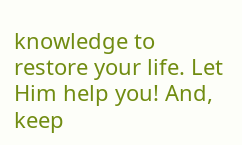knowledge to restore your life. Let Him help you! And, keep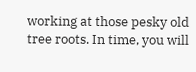working at those pesky old tree roots. In time, you will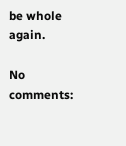be whole again.

No comments: